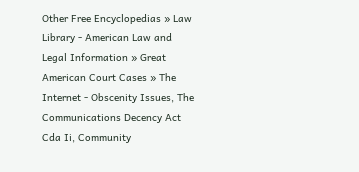Other Free Encyclopedias » Law Library - American Law and Legal Information » Great American Court Cases » The Internet - Obscenity Issues, The Communications Decency Act Cda Ii, Community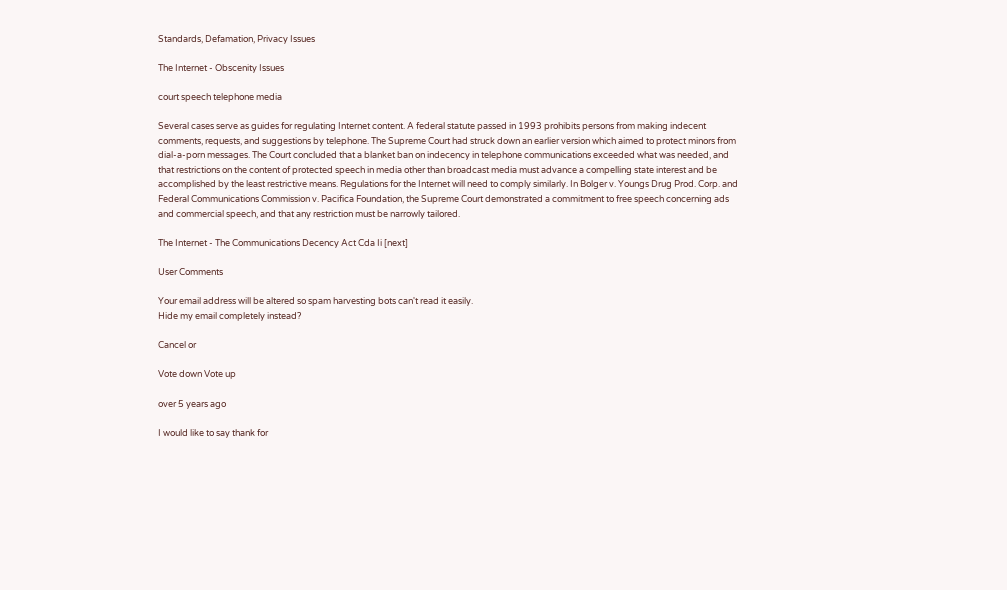Standards, Defamation, Privacy Issues

The Internet - Obscenity Issues

court speech telephone media

Several cases serve as guides for regulating Internet content. A federal statute passed in 1993 prohibits persons from making indecent comments, requests, and suggestions by telephone. The Supreme Court had struck down an earlier version which aimed to protect minors from dial-a-porn messages. The Court concluded that a blanket ban on indecency in telephone communications exceeded what was needed, and that restrictions on the content of protected speech in media other than broadcast media must advance a compelling state interest and be accomplished by the least restrictive means. Regulations for the Internet will need to comply similarly. In Bolger v. Youngs Drug Prod. Corp. and Federal Communications Commission v. Pacifica Foundation, the Supreme Court demonstrated a commitment to free speech concerning ads and commercial speech, and that any restriction must be narrowly tailored.

The Internet - The Communications Decency Act Cda Ii [next]

User Comments

Your email address will be altered so spam harvesting bots can't read it easily.
Hide my email completely instead?

Cancel or

Vote down Vote up

over 5 years ago

I would like to say thank for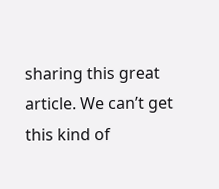sharing this great article. We can’t get this kind of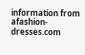information from afashion-dresses.com